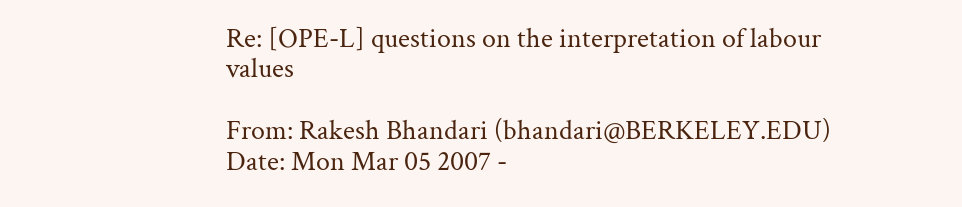Re: [OPE-L] questions on the interpretation of labour values

From: Rakesh Bhandari (bhandari@BERKELEY.EDU)
Date: Mon Mar 05 2007 -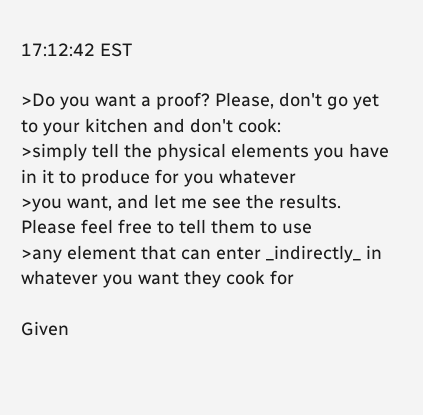17:12:42 EST

>Do you want a proof? Please, don't go yet to your kitchen and don't cook:
>simply tell the physical elements you have in it to produce for you whatever
>you want, and let me see the results. Please feel free to tell them to use
>any element that can enter _indirectly_ in whatever you want they cook for

Given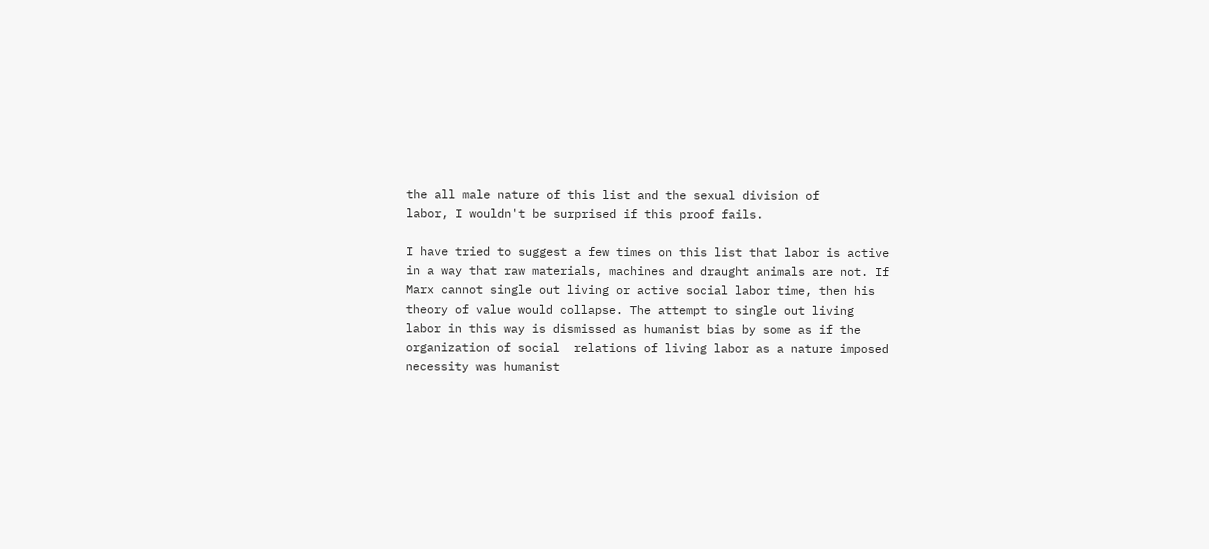the all male nature of this list and the sexual division of
labor, I wouldn't be surprised if this proof fails.

I have tried to suggest a few times on this list that labor is active
in a way that raw materials, machines and draught animals are not. If
Marx cannot single out living or active social labor time, then his
theory of value would collapse. The attempt to single out living
labor in this way is dismissed as humanist bias by some as if the
organization of social  relations of living labor as a nature imposed
necessity was humanist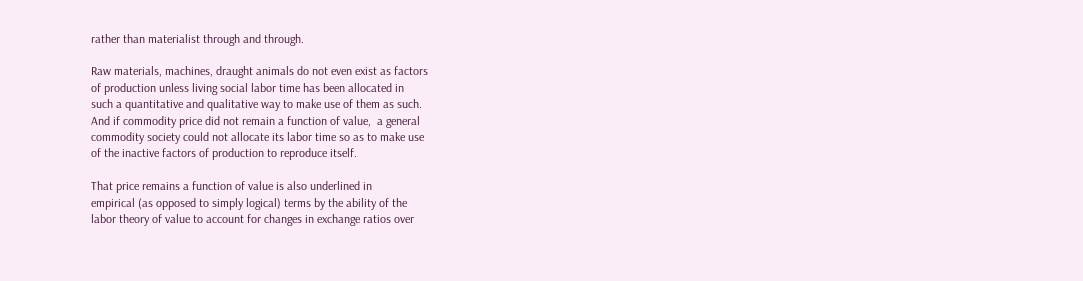rather than materialist through and through.

Raw materials, machines, draught animals do not even exist as factors
of production unless living social labor time has been allocated in
such a quantitative and qualitative way to make use of them as such.
And if commodity price did not remain a function of value,  a general
commodity society could not allocate its labor time so as to make use
of the inactive factors of production to reproduce itself.

That price remains a function of value is also underlined in
empirical (as opposed to simply logical) terms by the ability of the
labor theory of value to account for changes in exchange ratios over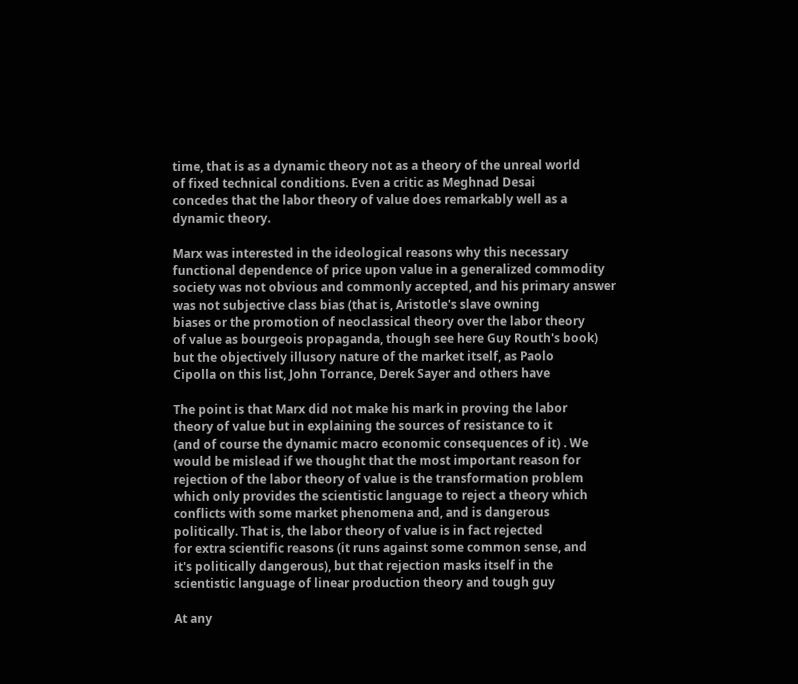time, that is as a dynamic theory not as a theory of the unreal world
of fixed technical conditions. Even a critic as Meghnad Desai
concedes that the labor theory of value does remarkably well as a
dynamic theory.

Marx was interested in the ideological reasons why this necessary
functional dependence of price upon value in a generalized commodity
society was not obvious and commonly accepted, and his primary answer
was not subjective class bias (that is, Aristotle's slave owning
biases or the promotion of neoclassical theory over the labor theory
of value as bourgeois propaganda, though see here Guy Routh's book)
but the objectively illusory nature of the market itself, as Paolo
Cipolla on this list, John Torrance, Derek Sayer and others have

The point is that Marx did not make his mark in proving the labor
theory of value but in explaining the sources of resistance to it
(and of course the dynamic macro economic consequences of it) . We
would be mislead if we thought that the most important reason for
rejection of the labor theory of value is the transformation problem
which only provides the scientistic language to reject a theory which
conflicts with some market phenomena and, and is dangerous
politically. That is, the labor theory of value is in fact rejected
for extra scientific reasons (it runs against some common sense, and
it's politically dangerous), but that rejection masks itself in the
scientistic language of linear production theory and tough guy

At any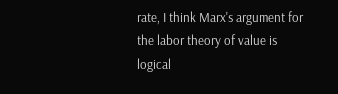rate, I think Marx's argument for the labor theory of value is
logical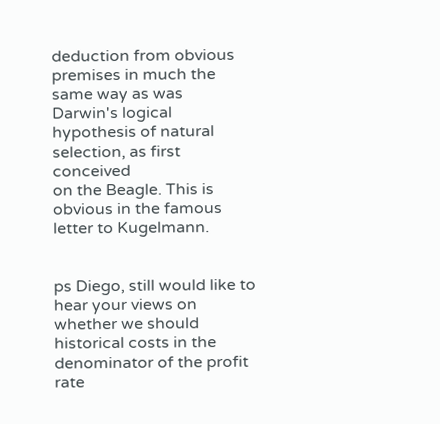deduction from obvious premises in much the same way as was
Darwin's logical hypothesis of natural selection, as first conceived
on the Beagle. This is obvious in the famous letter to Kugelmann.


ps Diego, still would like to hear your views on whether we should
historical costs in the denominator of the profit rate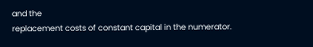and the
replacement costs of constant capital in the numerator.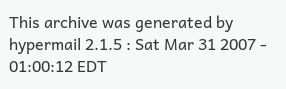This archive was generated by hypermail 2.1.5 : Sat Mar 31 2007 - 01:00:12 EDT